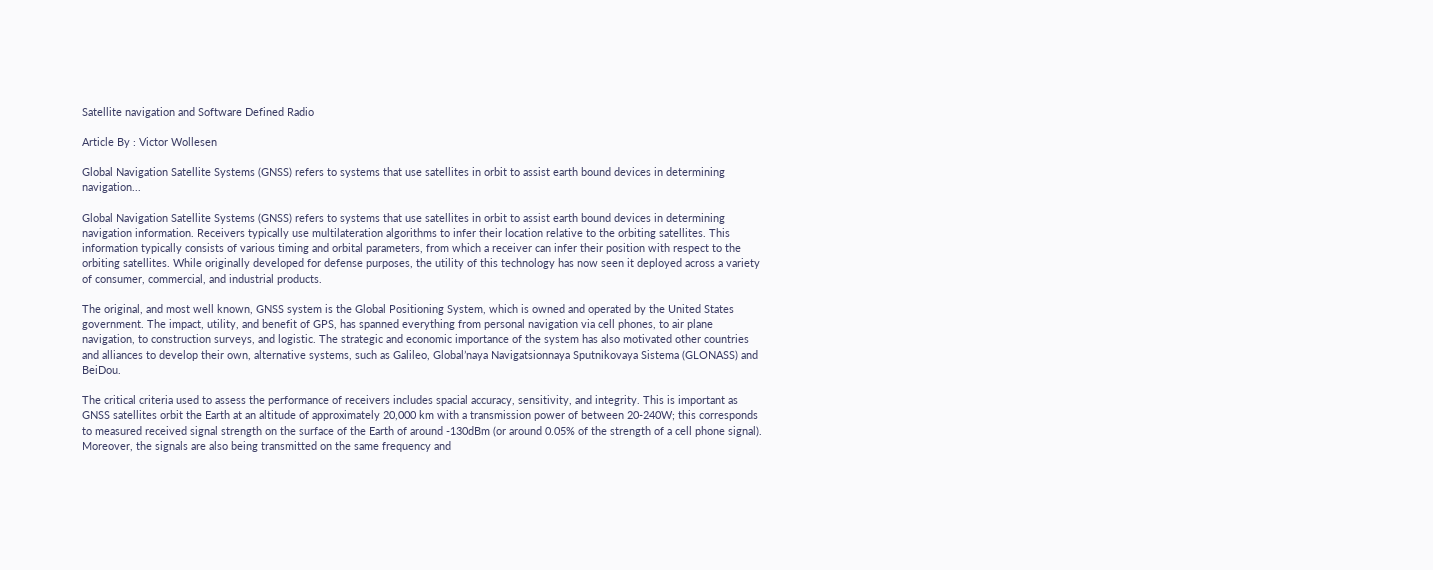Satellite navigation and Software Defined Radio

Article By : Victor Wollesen

Global Navigation Satellite Systems (GNSS) refers to systems that use satellites in orbit to assist earth bound devices in determining navigation...

Global Navigation Satellite Systems (GNSS) refers to systems that use satellites in orbit to assist earth bound devices in determining navigation information. Receivers typically use multilateration algorithms to infer their location relative to the orbiting satellites. This information typically consists of various timing and orbital parameters, from which a receiver can infer their position with respect to the orbiting satellites. While originally developed for defense purposes, the utility of this technology has now seen it deployed across a variety of consumer, commercial, and industrial products.

The original, and most well known, GNSS system is the Global Positioning System, which is owned and operated by the United States government. The impact, utility, and benefit of GPS, has spanned everything from personal navigation via cell phones, to air plane navigation, to construction surveys, and logistic. The strategic and economic importance of the system has also motivated other countries and alliances to develop their own, alternative systems, such as Galileo, Global’naya Navigatsionnaya Sputnikovaya Sistema (GLONASS) and BeiDou.

The critical criteria used to assess the performance of receivers includes spacial accuracy, sensitivity, and integrity. This is important as GNSS satellites orbit the Earth at an altitude of approximately 20,000 km with a transmission power of between 20-240W; this corresponds to measured received signal strength on the surface of the Earth of around -130dBm (or around 0.05% of the strength of a cell phone signal). Moreover, the signals are also being transmitted on the same frequency and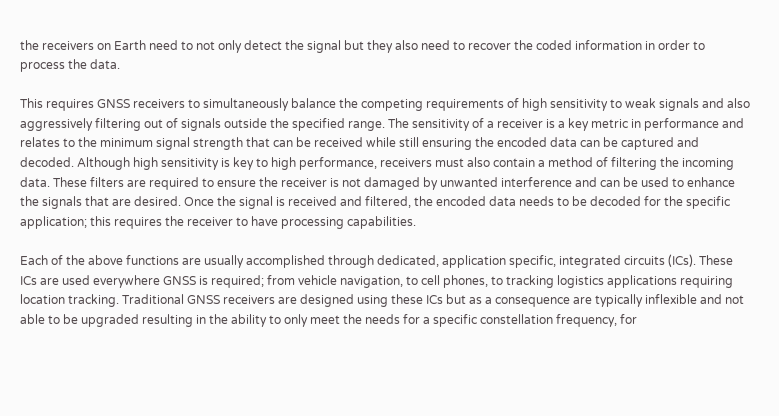the receivers on Earth need to not only detect the signal but they also need to recover the coded information in order to process the data.

This requires GNSS receivers to simultaneously balance the competing requirements of high sensitivity to weak signals and also aggressively filtering out of signals outside the specified range. The sensitivity of a receiver is a key metric in performance and relates to the minimum signal strength that can be received while still ensuring the encoded data can be captured and decoded. Although high sensitivity is key to high performance, receivers must also contain a method of filtering the incoming data. These filters are required to ensure the receiver is not damaged by unwanted interference and can be used to enhance the signals that are desired. Once the signal is received and filtered, the encoded data needs to be decoded for the specific application; this requires the receiver to have processing capabilities.

Each of the above functions are usually accomplished through dedicated, application specific, integrated circuits (ICs). These ICs are used everywhere GNSS is required; from vehicle navigation, to cell phones, to tracking logistics applications requiring location tracking. Traditional GNSS receivers are designed using these ICs but as a consequence are typically inflexible and not able to be upgraded resulting in the ability to only meet the needs for a specific constellation frequency, for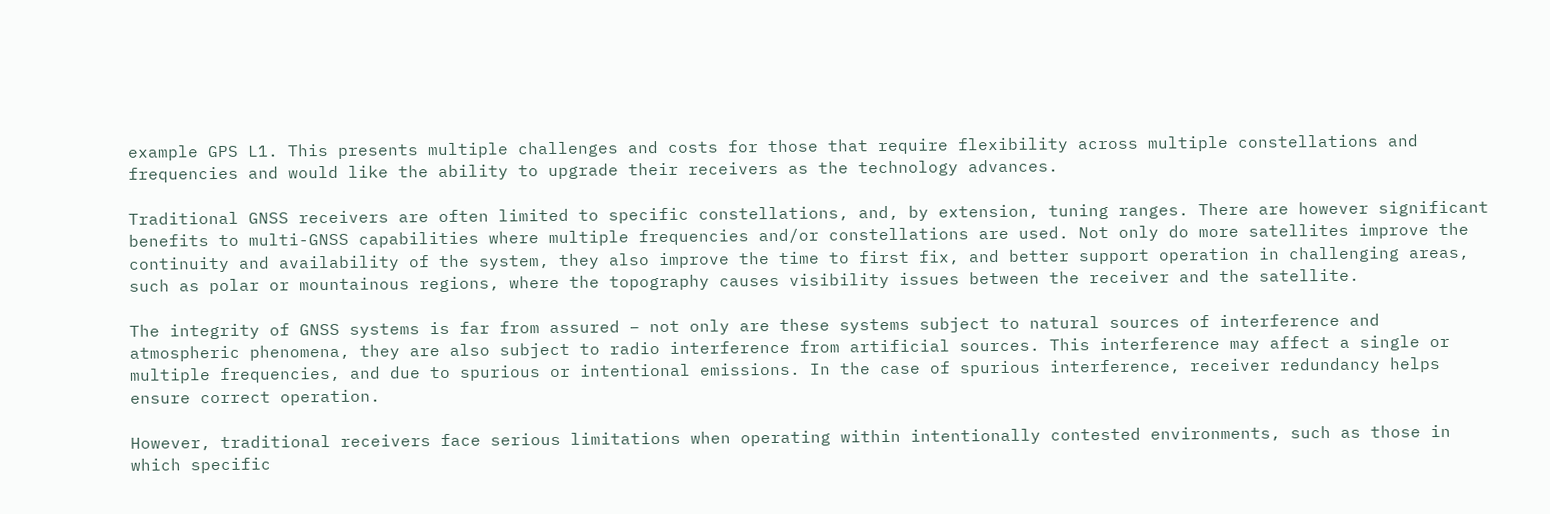example GPS L1. This presents multiple challenges and costs for those that require flexibility across multiple constellations and frequencies and would like the ability to upgrade their receivers as the technology advances.

Traditional GNSS receivers are often limited to specific constellations, and, by extension, tuning ranges. There are however significant benefits to multi-GNSS capabilities where multiple frequencies and/or constellations are used. Not only do more satellites improve the continuity and availability of the system, they also improve the time to first fix, and better support operation in challenging areas, such as polar or mountainous regions, where the topography causes visibility issues between the receiver and the satellite.

The integrity of GNSS systems is far from assured – not only are these systems subject to natural sources of interference and atmospheric phenomena, they are also subject to radio interference from artificial sources. This interference may affect a single or multiple frequencies, and due to spurious or intentional emissions. In the case of spurious interference, receiver redundancy helps ensure correct operation.

However, traditional receivers face serious limitations when operating within intentionally contested environments, such as those in which specific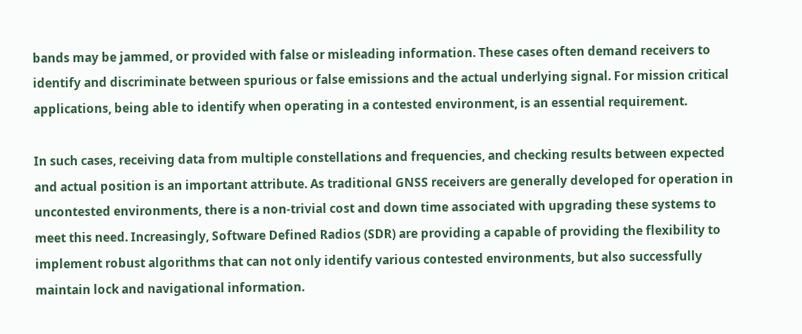bands may be jammed, or provided with false or misleading information. These cases often demand receivers to identify and discriminate between spurious or false emissions and the actual underlying signal. For mission critical applications, being able to identify when operating in a contested environment, is an essential requirement.

In such cases, receiving data from multiple constellations and frequencies, and checking results between expected and actual position is an important attribute. As traditional GNSS receivers are generally developed for operation in uncontested environments, there is a non-trivial cost and down time associated with upgrading these systems to meet this need. Increasingly, Software Defined Radios (SDR) are providing a capable of providing the flexibility to implement robust algorithms that can not only identify various contested environments, but also successfully maintain lock and navigational information.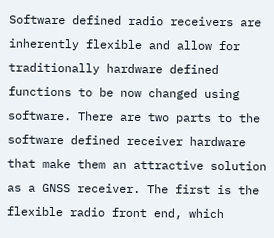Software defined radio receivers are inherently flexible and allow for traditionally hardware defined functions to be now changed using software. There are two parts to the software defined receiver hardware that make them an attractive solution as a GNSS receiver. The first is the flexible radio front end, which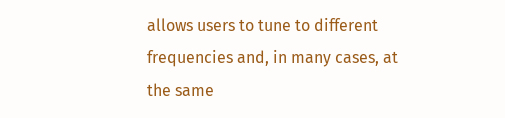allows users to tune to different frequencies and, in many cases, at the same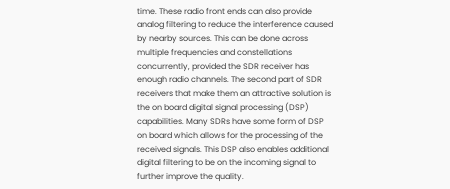time. These radio front ends can also provide analog filtering to reduce the interference caused by nearby sources. This can be done across multiple frequencies and constellations concurrently, provided the SDR receiver has enough radio channels. The second part of SDR receivers that make them an attractive solution is the on board digital signal processing (DSP) capabilities. Many SDRs have some form of DSP on board which allows for the processing of the received signals. This DSP also enables additional digital filtering to be on the incoming signal to further improve the quality.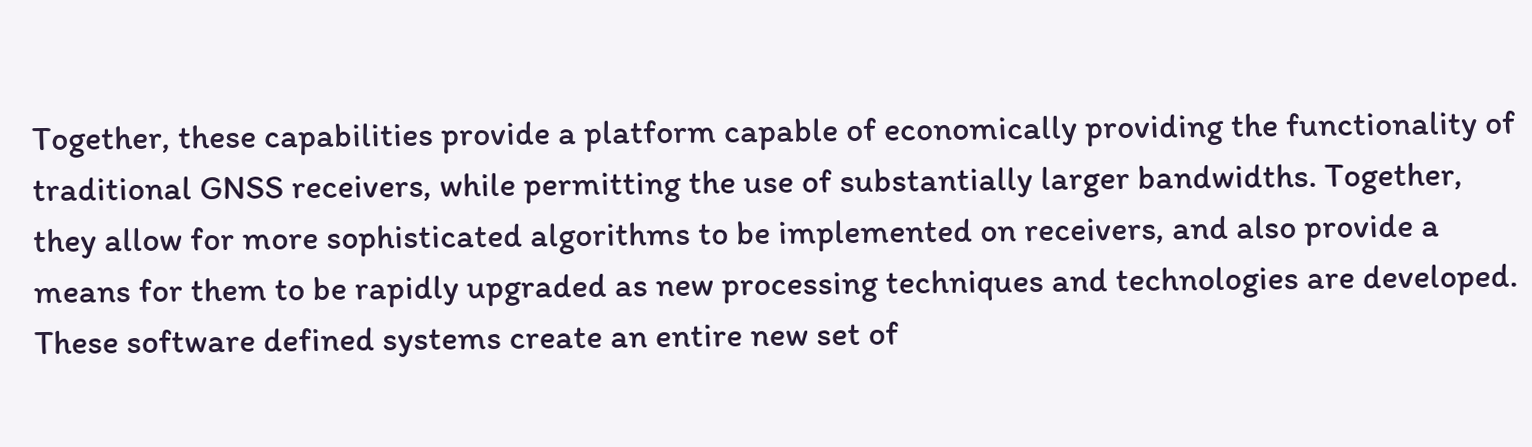Together, these capabilities provide a platform capable of economically providing the functionality of traditional GNSS receivers, while permitting the use of substantially larger bandwidths. Together, they allow for more sophisticated algorithms to be implemented on receivers, and also provide a means for them to be rapidly upgraded as new processing techniques and technologies are developed. These software defined systems create an entire new set of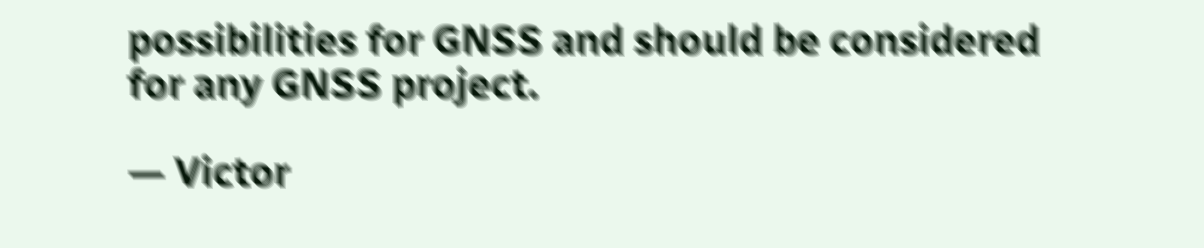possibilities for GNSS and should be considered for any GNSS project.

— Victor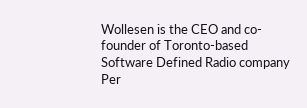Wollesen is the CEO and co-founder of Toronto-based Software Defined Radio company Per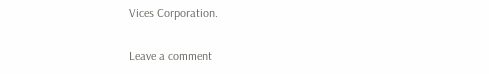Vices Corporation.

Leave a comment